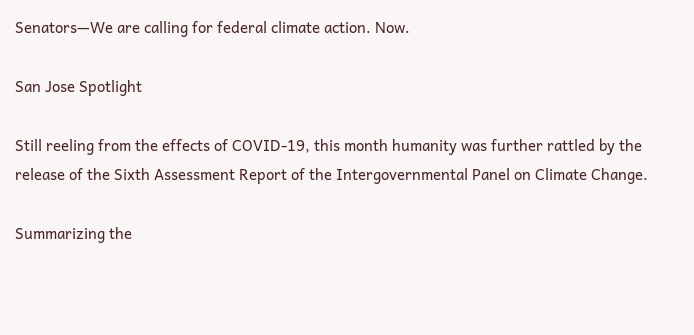Senators—We are calling for federal climate action. Now.

San Jose Spotlight

Still reeling from the effects of COVID-19, this month humanity was further rattled by the release of the Sixth Assessment Report of the Intergovernmental Panel on Climate Change.

Summarizing the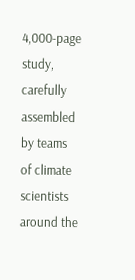4,000-page study, carefully assembled by teams of climate scientists around the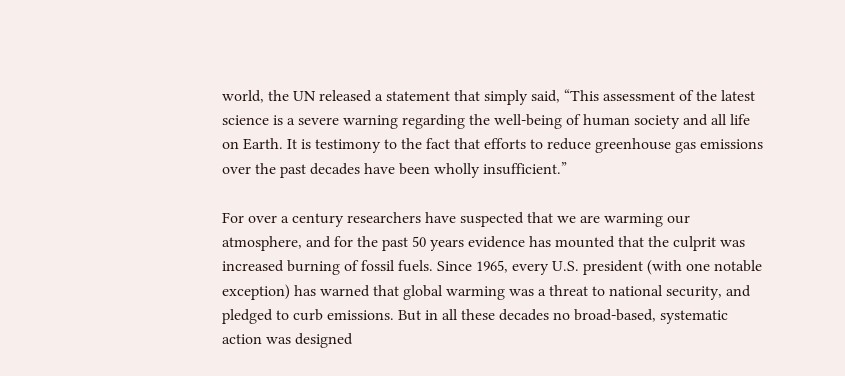world, the UN released a statement that simply said, “This assessment of the latest science is a severe warning regarding the well-being of human society and all life on Earth. It is testimony to the fact that efforts to reduce greenhouse gas emissions over the past decades have been wholly insufficient.”

For over a century researchers have suspected that we are warming our atmosphere, and for the past 50 years evidence has mounted that the culprit was increased burning of fossil fuels. Since 1965, every U.S. president (with one notable exception) has warned that global warming was a threat to national security, and pledged to curb emissions. But in all these decades no broad-based, systematic action was designed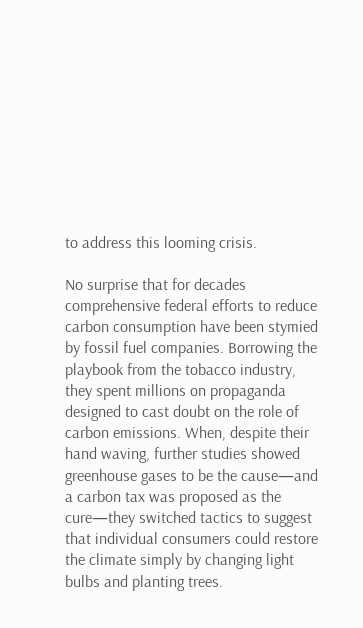to address this looming crisis.

No surprise that for decades comprehensive federal efforts to reduce carbon consumption have been stymied by fossil fuel companies. Borrowing the playbook from the tobacco industry, they spent millions on propaganda designed to cast doubt on the role of carbon emissions. When, despite their hand waving, further studies showed greenhouse gases to be the cause—and a carbon tax was proposed as the cure—they switched tactics to suggest that individual consumers could restore the climate simply by changing light bulbs and planting trees.